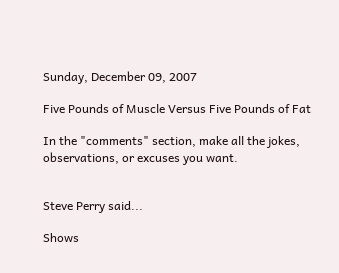Sunday, December 09, 2007

Five Pounds of Muscle Versus Five Pounds of Fat

In the "comments" section, make all the jokes, observations, or excuses you want.


Steve Perry said...

Shows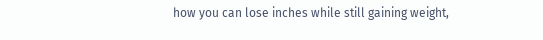how you can lose inches while still gaining weight,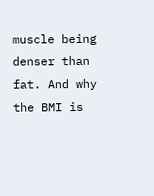muscle being denser than fat. And why the BMI is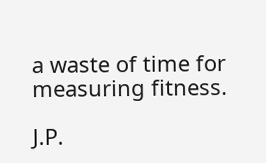a waste of time for measuring fitness.

J.P.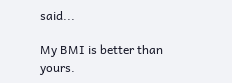said...

My BMI is better than yours.